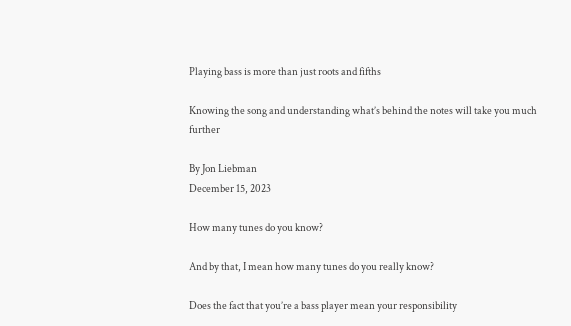Playing bass is more than just roots and fifths

Knowing the song and understanding what’s behind the notes will take you much further

By Jon Liebman
December 15, 2023

How many tunes do you know?

And by that, I mean how many tunes do you really know?

Does the fact that you’re a bass player mean your responsibility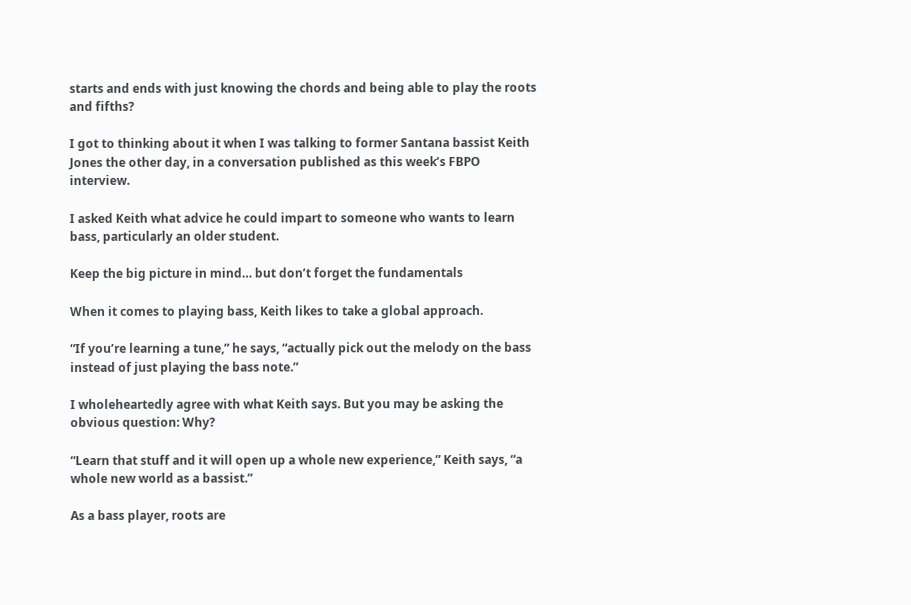starts and ends with just knowing the chords and being able to play the roots and fifths?

I got to thinking about it when I was talking to former Santana bassist Keith Jones the other day, in a conversation published as this week’s FBPO interview.

I asked Keith what advice he could impart to someone who wants to learn bass, particularly an older student.

Keep the big picture in mind… but don’t forget the fundamentals

When it comes to playing bass, Keith likes to take a global approach.

“If you’re learning a tune,” he says, “actually pick out the melody on the bass instead of just playing the bass note.”

I wholeheartedly agree with what Keith says. But you may be asking the obvious question: Why?

“Learn that stuff and it will open up a whole new experience,” Keith says, “a whole new world as a bassist.”

As a bass player, roots are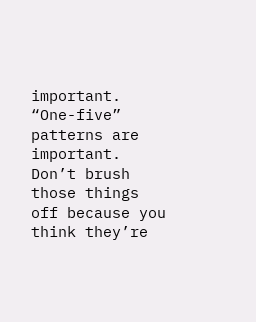important. “One-five” patterns are important. Don’t brush those things off because you think they’re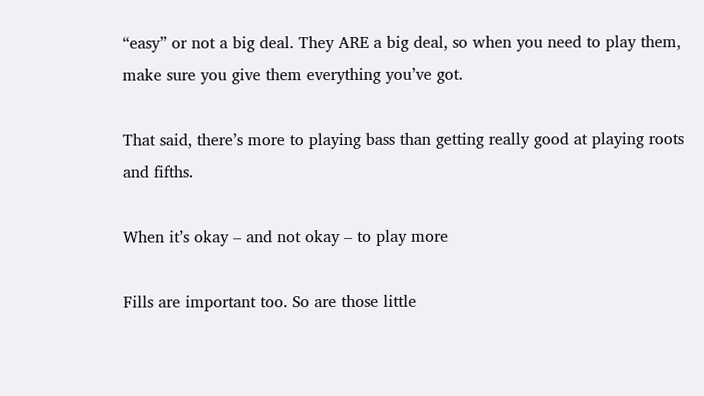“easy” or not a big deal. They ARE a big deal, so when you need to play them, make sure you give them everything you’ve got.

That said, there’s more to playing bass than getting really good at playing roots and fifths.

When it’s okay – and not okay – to play more

Fills are important too. So are those little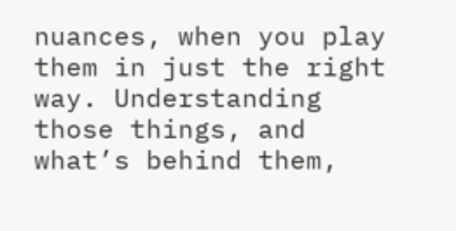nuances, when you play them in just the right way. Understanding those things, and what’s behind them,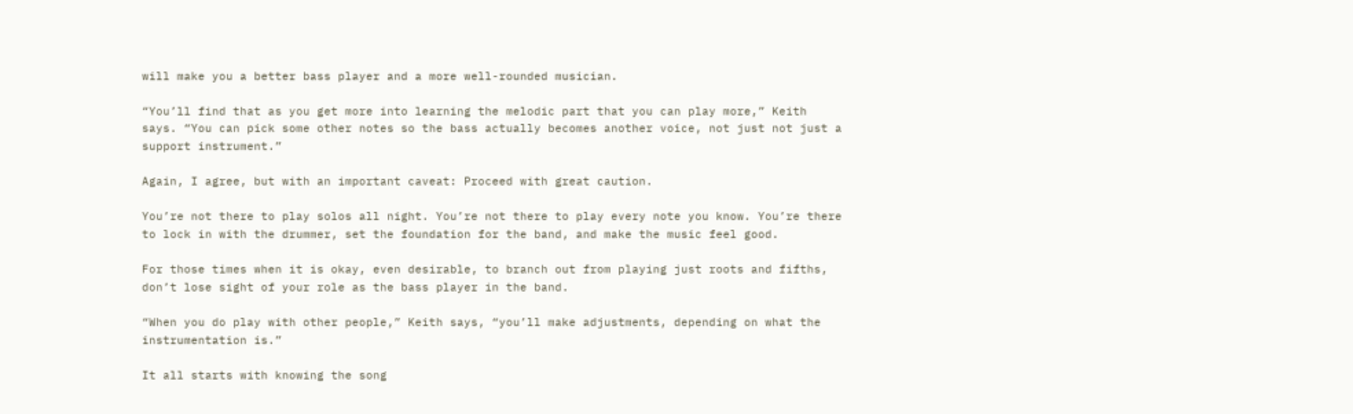will make you a better bass player and a more well-rounded musician.

“You’ll find that as you get more into learning the melodic part that you can play more,” Keith says. “You can pick some other notes so the bass actually becomes another voice, not just not just a support instrument.”

Again, I agree, but with an important caveat: Proceed with great caution.

You’re not there to play solos all night. You’re not there to play every note you know. You’re there to lock in with the drummer, set the foundation for the band, and make the music feel good.

For those times when it is okay, even desirable, to branch out from playing just roots and fifths, don’t lose sight of your role as the bass player in the band.

“When you do play with other people,” Keith says, “you’ll make adjustments, depending on what the instrumentation is.”

It all starts with knowing the song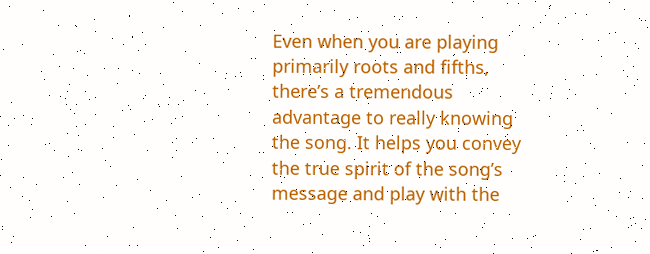Even when you are playing primarily roots and fifths, there’s a tremendous advantage to really knowing the song. It helps you convey the true spirit of the song’s message and play with the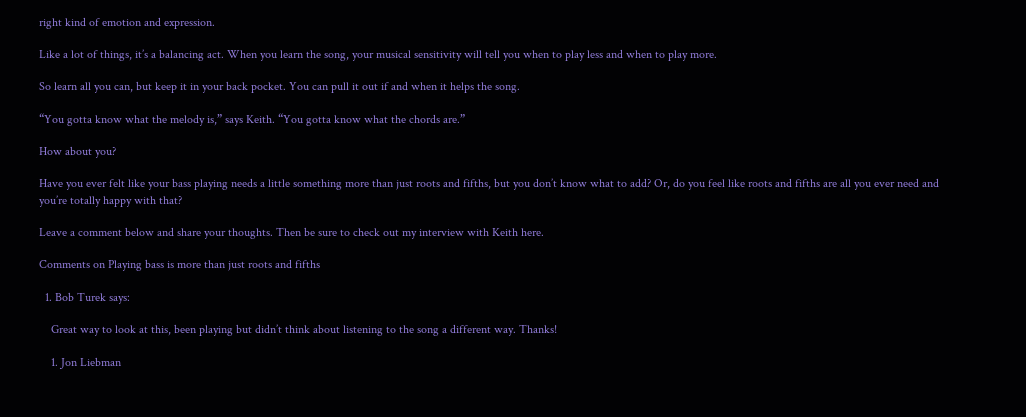right kind of emotion and expression.

Like a lot of things, it’s a balancing act. When you learn the song, your musical sensitivity will tell you when to play less and when to play more.

So learn all you can, but keep it in your back pocket. You can pull it out if and when it helps the song.

“You gotta know what the melody is,” says Keith. “You gotta know what the chords are.”

How about you?

Have you ever felt like your bass playing needs a little something more than just roots and fifths, but you don’t know what to add? Or, do you feel like roots and fifths are all you ever need and you’re totally happy with that?

Leave a comment below and share your thoughts. Then be sure to check out my interview with Keith here.

Comments on Playing bass is more than just roots and fifths

  1. Bob Turek says:

    Great way to look at this, been playing but didn’t think about listening to the song a different way. Thanks!

    1. Jon Liebman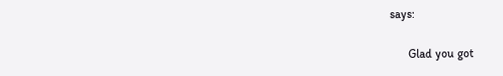says:

      Glad you got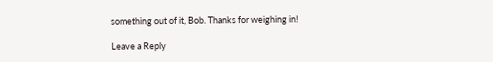something out of it, Bob. Thanks for weighing in!

Leave a Reply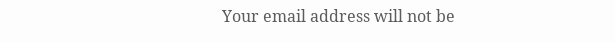Your email address will not be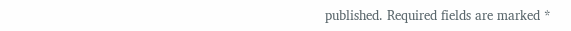published. Required fields are marked *